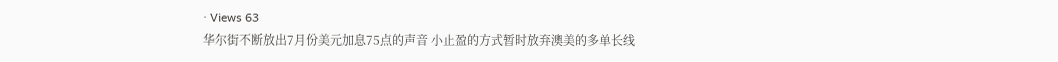· Views 63
华尔街不断放出7月份美元加息75点的声音 小止盈的方式暂时放弃澳美的多单长线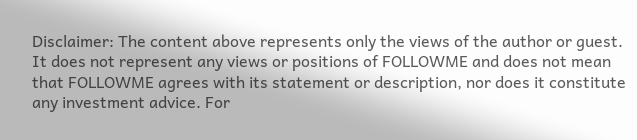Disclaimer: The content above represents only the views of the author or guest. It does not represent any views or positions of FOLLOWME and does not mean that FOLLOWME agrees with its statement or description, nor does it constitute any investment advice. For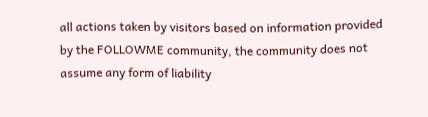all actions taken by visitors based on information provided by the FOLLOWME community, the community does not assume any form of liability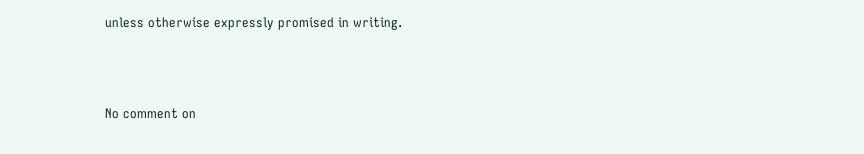unless otherwise expressly promised in writing.



No comment on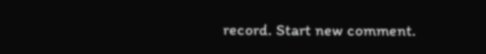record. Start new comment.